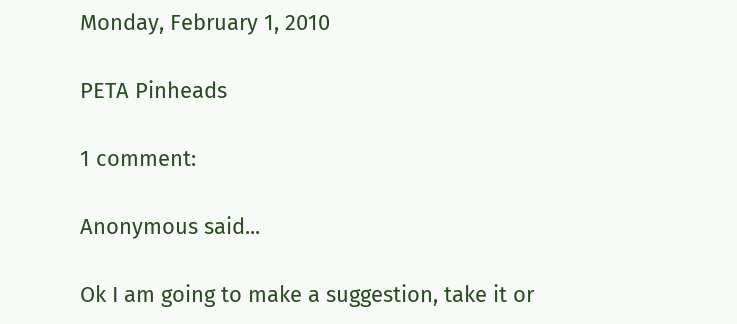Monday, February 1, 2010

PETA Pinheads

1 comment:

Anonymous said...

Ok I am going to make a suggestion, take it or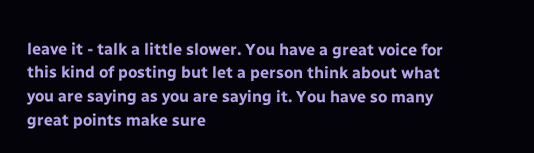leave it - talk a little slower. You have a great voice for this kind of posting but let a person think about what you are saying as you are saying it. You have so many great points make sure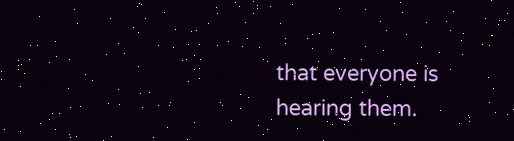that everyone is hearing them.